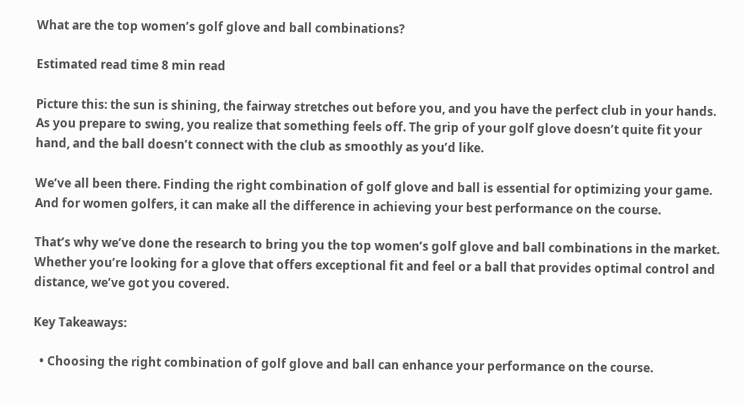What are the top women’s golf glove and ball combinations?

Estimated read time 8 min read

Picture this: the sun is shining, the fairway stretches out before you, and you have the perfect club in your hands. As you prepare to swing, you realize that something feels off. The grip of your golf glove doesn’t quite fit your hand, and the ball doesn’t connect with the club as smoothly as you’d like.

We’ve all been there. Finding the right combination of golf glove and ball is essential for optimizing your game. And for women golfers, it can make all the difference in achieving your best performance on the course.

That’s why we’ve done the research to bring you the top women’s golf glove and ball combinations in the market. Whether you’re looking for a glove that offers exceptional fit and feel or a ball that provides optimal control and distance, we’ve got you covered.

Key Takeaways:

  • Choosing the right combination of golf glove and ball can enhance your performance on the course.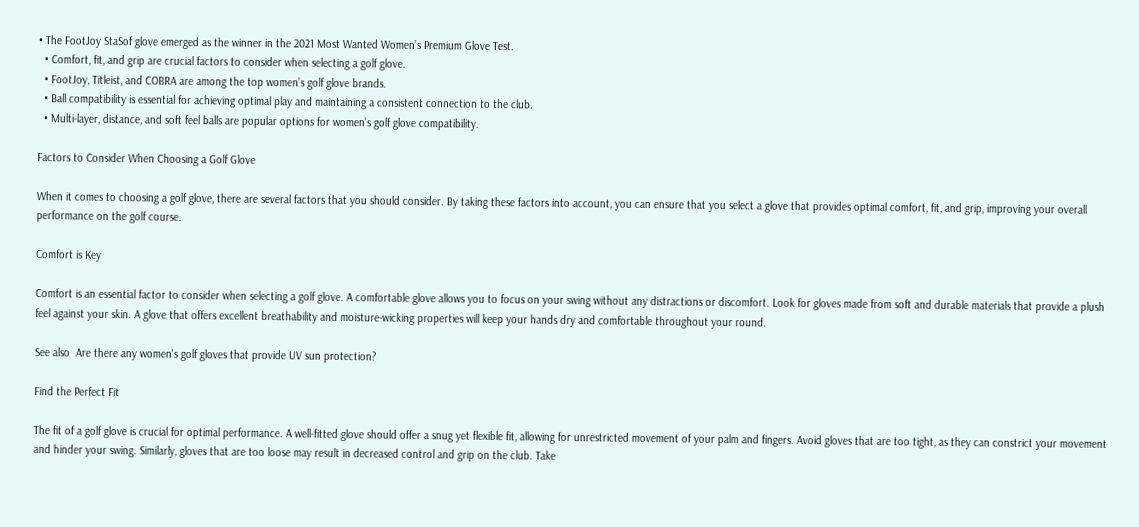• The FootJoy StaSof glove emerged as the winner in the 2021 Most Wanted Women’s Premium Glove Test.
  • Comfort, fit, and grip are crucial factors to consider when selecting a golf glove.
  • FootJoy, Titleist, and COBRA are among the top women’s golf glove brands.
  • Ball compatibility is essential for achieving optimal play and maintaining a consistent connection to the club.
  • Multi-layer, distance, and soft feel balls are popular options for women’s golf glove compatibility.

Factors to Consider When Choosing a Golf Glove

When it comes to choosing a golf glove, there are several factors that you should consider. By taking these factors into account, you can ensure that you select a glove that provides optimal comfort, fit, and grip, improving your overall performance on the golf course.

Comfort is Key

Comfort is an essential factor to consider when selecting a golf glove. A comfortable glove allows you to focus on your swing without any distractions or discomfort. Look for gloves made from soft and durable materials that provide a plush feel against your skin. A glove that offers excellent breathability and moisture-wicking properties will keep your hands dry and comfortable throughout your round.

See also  Are there any women's golf gloves that provide UV sun protection?

Find the Perfect Fit

The fit of a golf glove is crucial for optimal performance. A well-fitted glove should offer a snug yet flexible fit, allowing for unrestricted movement of your palm and fingers. Avoid gloves that are too tight, as they can constrict your movement and hinder your swing. Similarly, gloves that are too loose may result in decreased control and grip on the club. Take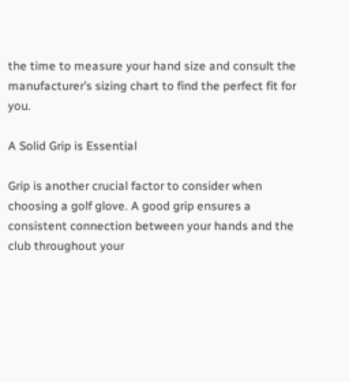the time to measure your hand size and consult the manufacturer’s sizing chart to find the perfect fit for you.

A Solid Grip is Essential

Grip is another crucial factor to consider when choosing a golf glove. A good grip ensures a consistent connection between your hands and the club throughout your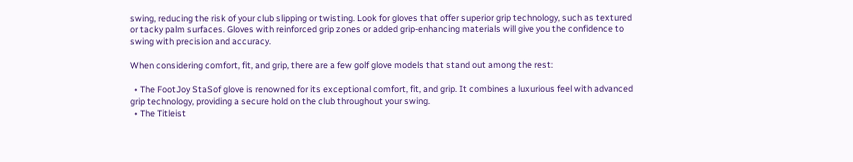swing, reducing the risk of your club slipping or twisting. Look for gloves that offer superior grip technology, such as textured or tacky palm surfaces. Gloves with reinforced grip zones or added grip-enhancing materials will give you the confidence to swing with precision and accuracy.

When considering comfort, fit, and grip, there are a few golf glove models that stand out among the rest:

  • The FootJoy StaSof glove is renowned for its exceptional comfort, fit, and grip. It combines a luxurious feel with advanced grip technology, providing a secure hold on the club throughout your swing.
  • The Titleist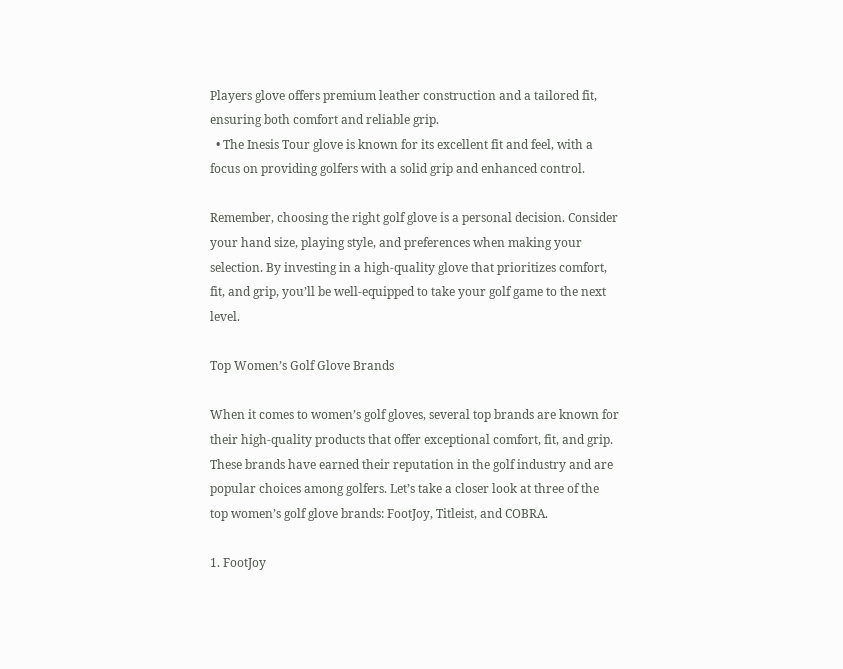Players glove offers premium leather construction and a tailored fit, ensuring both comfort and reliable grip.
  • The Inesis Tour glove is known for its excellent fit and feel, with a focus on providing golfers with a solid grip and enhanced control.

Remember, choosing the right golf glove is a personal decision. Consider your hand size, playing style, and preferences when making your selection. By investing in a high-quality glove that prioritizes comfort, fit, and grip, you’ll be well-equipped to take your golf game to the next level.

Top Women’s Golf Glove Brands

When it comes to women’s golf gloves, several top brands are known for their high-quality products that offer exceptional comfort, fit, and grip. These brands have earned their reputation in the golf industry and are popular choices among golfers. Let’s take a closer look at three of the top women’s golf glove brands: FootJoy, Titleist, and COBRA.

1. FootJoy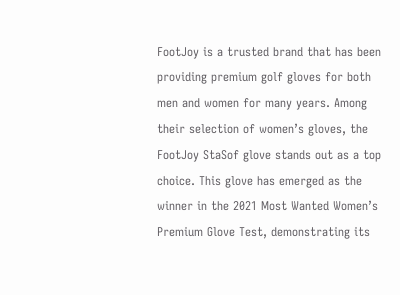FootJoy is a trusted brand that has been providing premium golf gloves for both men and women for many years. Among their selection of women’s gloves, the FootJoy StaSof glove stands out as a top choice. This glove has emerged as the winner in the 2021 Most Wanted Women’s Premium Glove Test, demonstrating its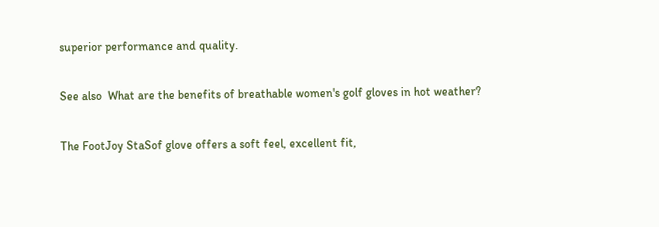superior performance and quality.

See also  What are the benefits of breathable women's golf gloves in hot weather?

The FootJoy StaSof glove offers a soft feel, excellent fit,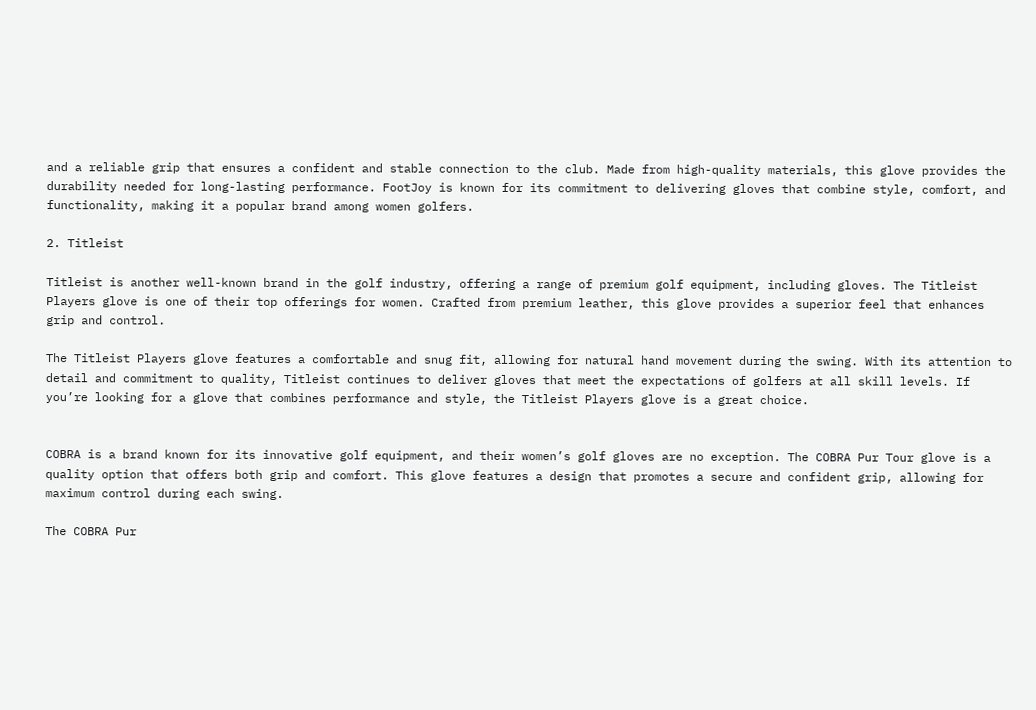and a reliable grip that ensures a confident and stable connection to the club. Made from high-quality materials, this glove provides the durability needed for long-lasting performance. FootJoy is known for its commitment to delivering gloves that combine style, comfort, and functionality, making it a popular brand among women golfers.

2. Titleist

Titleist is another well-known brand in the golf industry, offering a range of premium golf equipment, including gloves. The Titleist Players glove is one of their top offerings for women. Crafted from premium leather, this glove provides a superior feel that enhances grip and control.

The Titleist Players glove features a comfortable and snug fit, allowing for natural hand movement during the swing. With its attention to detail and commitment to quality, Titleist continues to deliver gloves that meet the expectations of golfers at all skill levels. If you’re looking for a glove that combines performance and style, the Titleist Players glove is a great choice.


COBRA is a brand known for its innovative golf equipment, and their women’s golf gloves are no exception. The COBRA Pur Tour glove is a quality option that offers both grip and comfort. This glove features a design that promotes a secure and confident grip, allowing for maximum control during each swing.

The COBRA Pur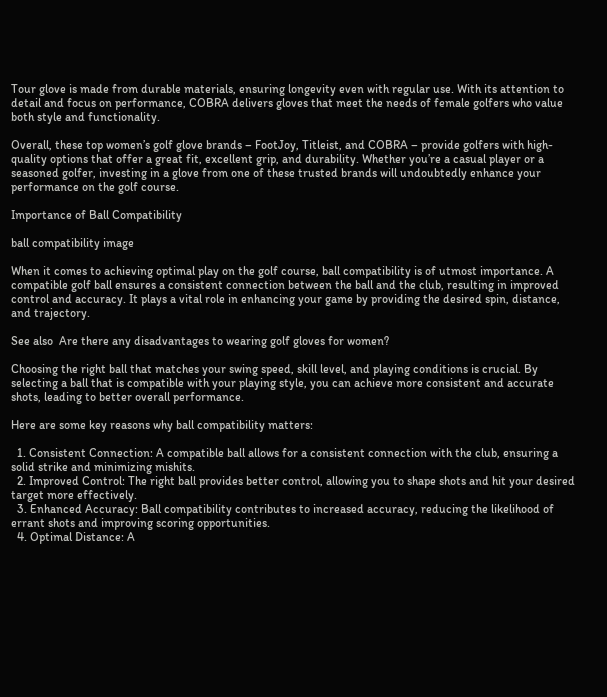Tour glove is made from durable materials, ensuring longevity even with regular use. With its attention to detail and focus on performance, COBRA delivers gloves that meet the needs of female golfers who value both style and functionality.

Overall, these top women’s golf glove brands – FootJoy, Titleist, and COBRA – provide golfers with high-quality options that offer a great fit, excellent grip, and durability. Whether you’re a casual player or a seasoned golfer, investing in a glove from one of these trusted brands will undoubtedly enhance your performance on the golf course.

Importance of Ball Compatibility

ball compatibility image

When it comes to achieving optimal play on the golf course, ball compatibility is of utmost importance. A compatible golf ball ensures a consistent connection between the ball and the club, resulting in improved control and accuracy. It plays a vital role in enhancing your game by providing the desired spin, distance, and trajectory.

See also  Are there any disadvantages to wearing golf gloves for women?

Choosing the right ball that matches your swing speed, skill level, and playing conditions is crucial. By selecting a ball that is compatible with your playing style, you can achieve more consistent and accurate shots, leading to better overall performance.

Here are some key reasons why ball compatibility matters:

  1. Consistent Connection: A compatible ball allows for a consistent connection with the club, ensuring a solid strike and minimizing mishits.
  2. Improved Control: The right ball provides better control, allowing you to shape shots and hit your desired target more effectively.
  3. Enhanced Accuracy: Ball compatibility contributes to increased accuracy, reducing the likelihood of errant shots and improving scoring opportunities.
  4. Optimal Distance: A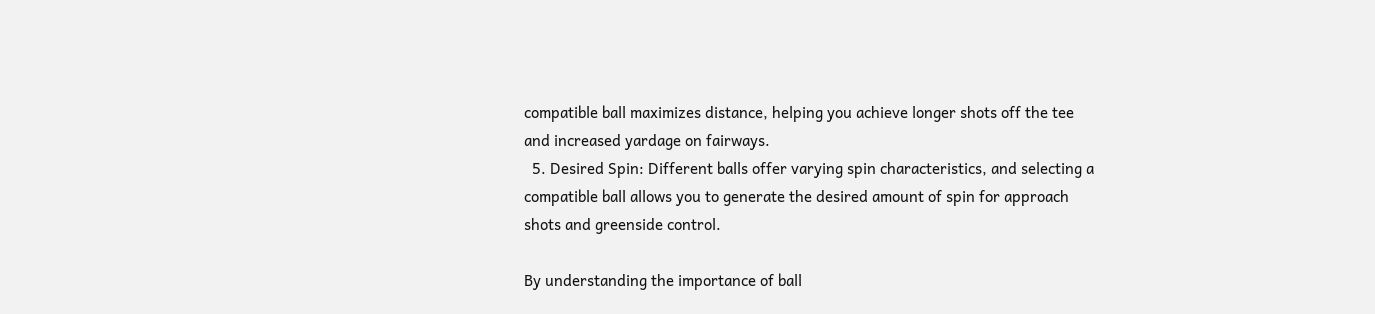compatible ball maximizes distance, helping you achieve longer shots off the tee and increased yardage on fairways.
  5. Desired Spin: Different balls offer varying spin characteristics, and selecting a compatible ball allows you to generate the desired amount of spin for approach shots and greenside control.

By understanding the importance of ball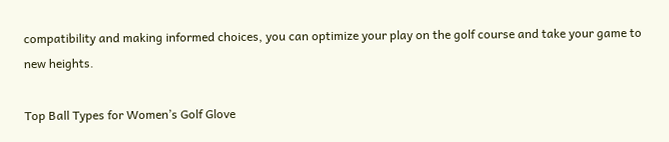compatibility and making informed choices, you can optimize your play on the golf course and take your game to new heights.

Top Ball Types for Women’s Golf Glove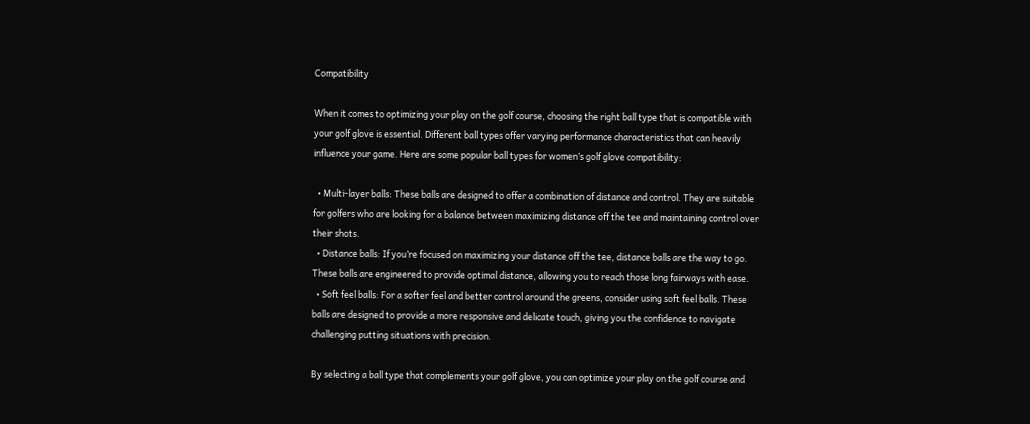Compatibility

When it comes to optimizing your play on the golf course, choosing the right ball type that is compatible with your golf glove is essential. Different ball types offer varying performance characteristics that can heavily influence your game. Here are some popular ball types for women’s golf glove compatibility:

  • Multi-layer balls: These balls are designed to offer a combination of distance and control. They are suitable for golfers who are looking for a balance between maximizing distance off the tee and maintaining control over their shots.
  • Distance balls: If you’re focused on maximizing your distance off the tee, distance balls are the way to go. These balls are engineered to provide optimal distance, allowing you to reach those long fairways with ease.
  • Soft feel balls: For a softer feel and better control around the greens, consider using soft feel balls. These balls are designed to provide a more responsive and delicate touch, giving you the confidence to navigate challenging putting situations with precision.

By selecting a ball type that complements your golf glove, you can optimize your play on the golf course and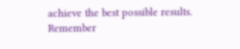achieve the best possible results. Remember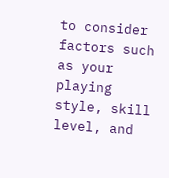to consider factors such as your playing style, skill level, and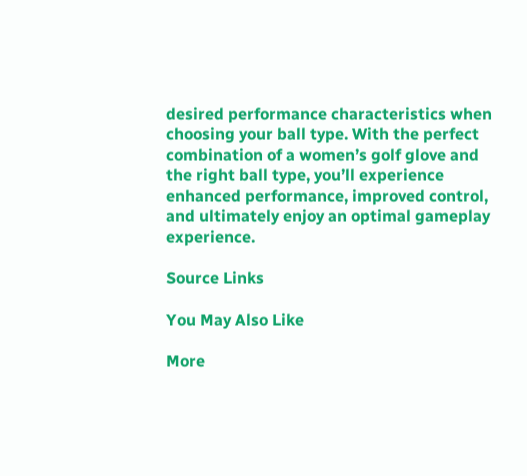desired performance characteristics when choosing your ball type. With the perfect combination of a women’s golf glove and the right ball type, you’ll experience enhanced performance, improved control, and ultimately enjoy an optimal gameplay experience.

Source Links

You May Also Like

More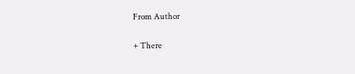From Author

+ There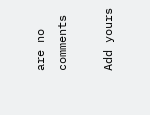are no comments

Add yours